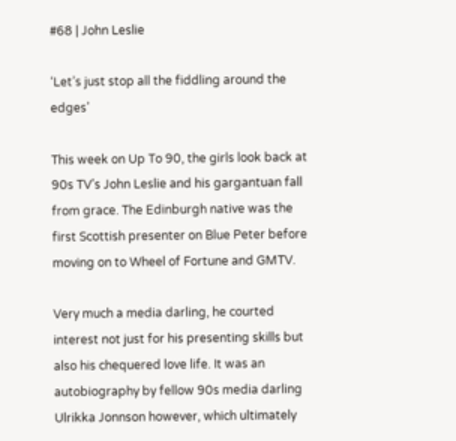#68 | John Leslie

‘Let’s just stop all the fiddling around the edges’

This week on Up To 90, the girls look back at 90s TV’s John Leslie and his gargantuan fall from grace. The Edinburgh native was the first Scottish presenter on Blue Peter before moving on to Wheel of Fortune and GMTV.

Very much a media darling, he courted interest not just for his presenting skills but also his chequered love life. It was an autobiography by fellow 90s media darling Ulrikka Jonnson however, which ultimately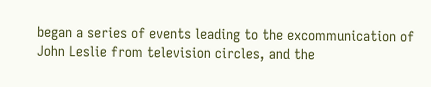began a series of events leading to the excommunication of John Leslie from television circles, and the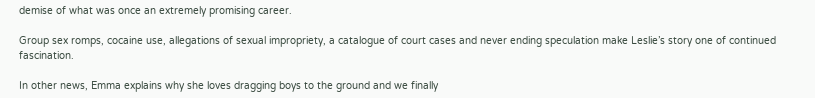demise of what was once an extremely promising career.

Group sex romps, cocaine use, allegations of sexual impropriety, a catalogue of court cases and never ending speculation make Leslie’s story one of continued fascination.

In other news, Emma explains why she loves dragging boys to the ground and we finally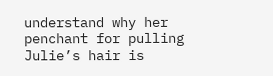understand why her penchant for pulling Julie’s hair is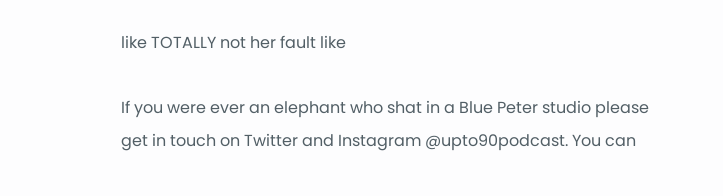like TOTALLY not her fault like

If you were ever an elephant who shat in a Blue Peter studio please get in touch on Twitter and Instagram @upto90podcast. You can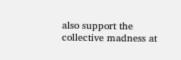also support the collective madness at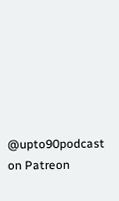@upto90podcast on Patreon